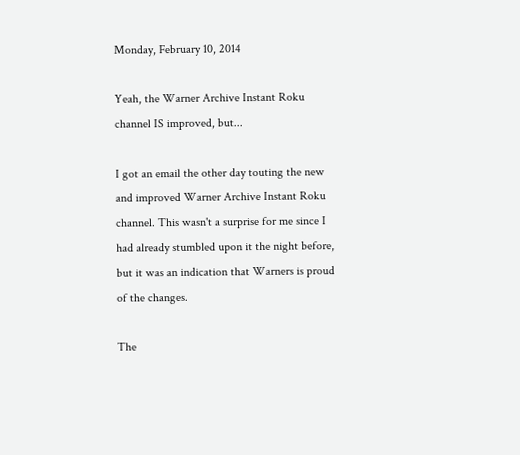Monday, February 10, 2014

Yeah, the Warner Archive Instant Roku channel IS improved, but...

I got an email the other day touting the new and improved Warner Archive Instant Roku channel. This wasn't a surprise for me since I had already stumbled upon it the night before, but it was an indication that Warners is proud of the changes.

The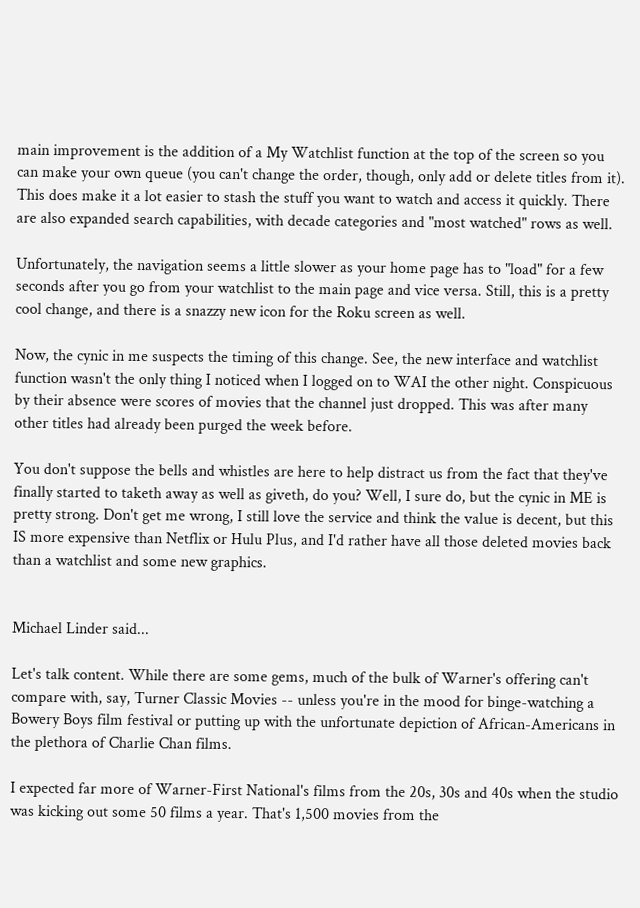main improvement is the addition of a My Watchlist function at the top of the screen so you can make your own queue (you can't change the order, though, only add or delete titles from it). This does make it a lot easier to stash the stuff you want to watch and access it quickly. There are also expanded search capabilities, with decade categories and "most watched" rows as well.

Unfortunately, the navigation seems a little slower as your home page has to "load" for a few seconds after you go from your watchlist to the main page and vice versa. Still, this is a pretty cool change, and there is a snazzy new icon for the Roku screen as well.

Now, the cynic in me suspects the timing of this change. See, the new interface and watchlist function wasn't the only thing I noticed when I logged on to WAI the other night. Conspicuous by their absence were scores of movies that the channel just dropped. This was after many other titles had already been purged the week before.

You don't suppose the bells and whistles are here to help distract us from the fact that they've finally started to taketh away as well as giveth, do you? Well, I sure do, but the cynic in ME is pretty strong. Don't get me wrong, I still love the service and think the value is decent, but this IS more expensive than Netflix or Hulu Plus, and I'd rather have all those deleted movies back than a watchlist and some new graphics.


Michael Linder said...

Let's talk content. While there are some gems, much of the bulk of Warner's offering can't compare with, say, Turner Classic Movies -- unless you're in the mood for binge-watching a Bowery Boys film festival or putting up with the unfortunate depiction of African-Americans in the plethora of Charlie Chan films.

I expected far more of Warner-First National's films from the 20s, 30s and 40s when the studio was kicking out some 50 films a year. That's 1,500 movies from the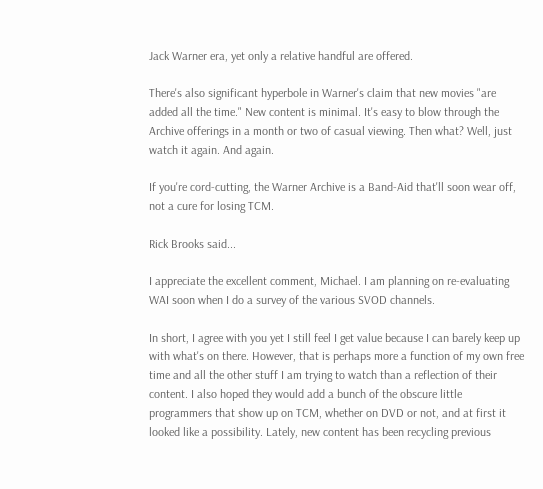Jack Warner era, yet only a relative handful are offered.

There's also significant hyperbole in Warner's claim that new movies "are added all the time." New content is minimal. It's easy to blow through the Archive offerings in a month or two of casual viewing. Then what? Well, just watch it again. And again.

If you're cord-cutting, the Warner Archive is a Band-Aid that'll soon wear off, not a cure for losing TCM.

Rick Brooks said...

I appreciate the excellent comment, Michael. I am planning on re-evaluating WAI soon when I do a survey of the various SVOD channels.

In short, I agree with you yet I still feel I get value because I can barely keep up with what's on there. However, that is perhaps more a function of my own free time and all the other stuff I am trying to watch than a reflection of their content. I also hoped they would add a bunch of the obscure little programmers that show up on TCM, whether on DVD or not, and at first it looked like a possibility. Lately, new content has been recycling previous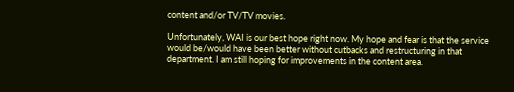content and/or TV/TV movies.

Unfortunately, WAI is our best hope right now. My hope and fear is that the service would be/would have been better without cutbacks and restructuring in that department. I am still hoping for improvements in the content area.